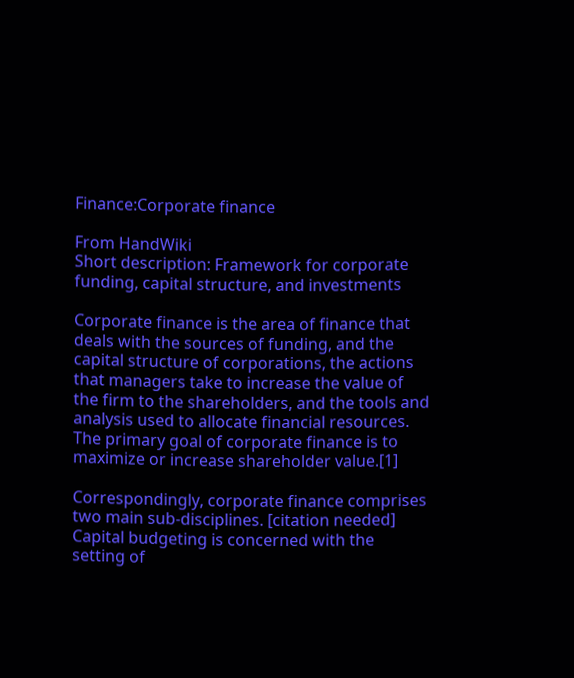Finance:Corporate finance

From HandWiki
Short description: Framework for corporate funding, capital structure, and investments

Corporate finance is the area of finance that deals with the sources of funding, and the capital structure of corporations, the actions that managers take to increase the value of the firm to the shareholders, and the tools and analysis used to allocate financial resources. The primary goal of corporate finance is to maximize or increase shareholder value.[1]

Correspondingly, corporate finance comprises two main sub-disciplines. [citation needed] Capital budgeting is concerned with the setting of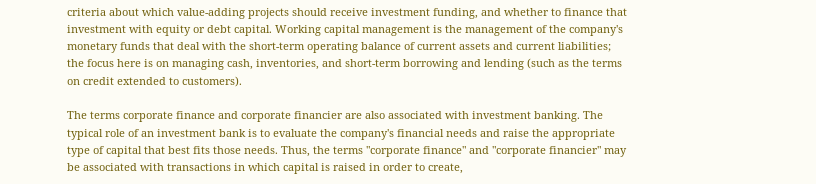criteria about which value-adding projects should receive investment funding, and whether to finance that investment with equity or debt capital. Working capital management is the management of the company's monetary funds that deal with the short-term operating balance of current assets and current liabilities; the focus here is on managing cash, inventories, and short-term borrowing and lending (such as the terms on credit extended to customers).

The terms corporate finance and corporate financier are also associated with investment banking. The typical role of an investment bank is to evaluate the company's financial needs and raise the appropriate type of capital that best fits those needs. Thus, the terms "corporate finance" and "corporate financier" may be associated with transactions in which capital is raised in order to create,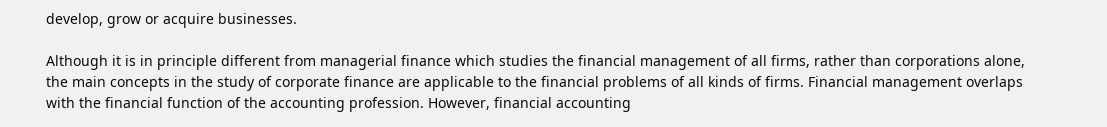develop, grow or acquire businesses.

Although it is in principle different from managerial finance which studies the financial management of all firms, rather than corporations alone, the main concepts in the study of corporate finance are applicable to the financial problems of all kinds of firms. Financial management overlaps with the financial function of the accounting profession. However, financial accounting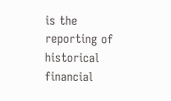is the reporting of historical financial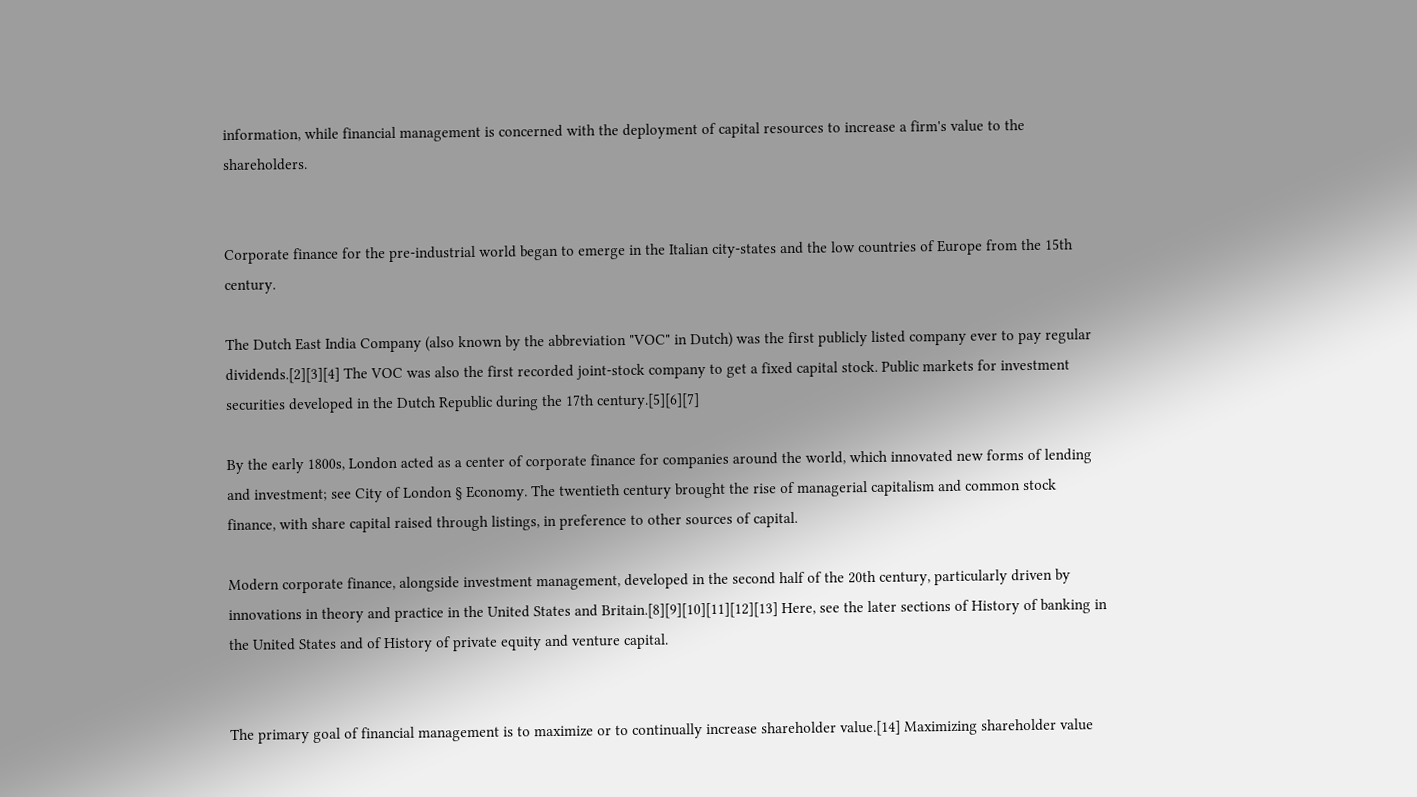information, while financial management is concerned with the deployment of capital resources to increase a firm's value to the shareholders.


Corporate finance for the pre-industrial world began to emerge in the Italian city-states and the low countries of Europe from the 15th century.

The Dutch East India Company (also known by the abbreviation "VOC" in Dutch) was the first publicly listed company ever to pay regular dividends.[2][3][4] The VOC was also the first recorded joint-stock company to get a fixed capital stock. Public markets for investment securities developed in the Dutch Republic during the 17th century.[5][6][7]

By the early 1800s, London acted as a center of corporate finance for companies around the world, which innovated new forms of lending and investment; see City of London § Economy. The twentieth century brought the rise of managerial capitalism and common stock finance, with share capital raised through listings, in preference to other sources of capital.

Modern corporate finance, alongside investment management, developed in the second half of the 20th century, particularly driven by innovations in theory and practice in the United States and Britain.[8][9][10][11][12][13] Here, see the later sections of History of banking in the United States and of History of private equity and venture capital.


The primary goal of financial management is to maximize or to continually increase shareholder value.[14] Maximizing shareholder value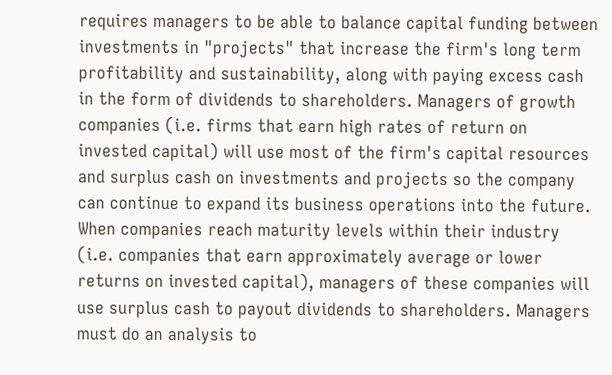requires managers to be able to balance capital funding between investments in "projects" that increase the firm's long term profitability and sustainability, along with paying excess cash in the form of dividends to shareholders. Managers of growth companies (i.e. firms that earn high rates of return on invested capital) will use most of the firm's capital resources and surplus cash on investments and projects so the company can continue to expand its business operations into the future. When companies reach maturity levels within their industry (i.e. companies that earn approximately average or lower returns on invested capital), managers of these companies will use surplus cash to payout dividends to shareholders. Managers must do an analysis to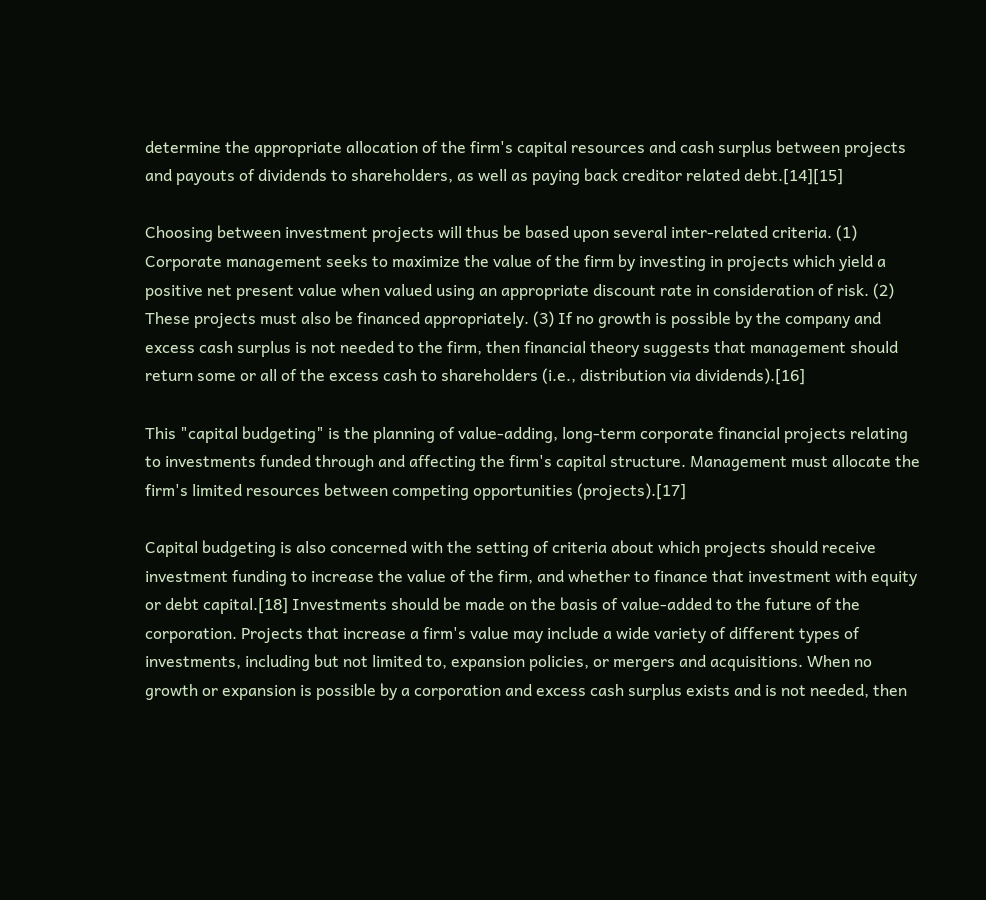determine the appropriate allocation of the firm's capital resources and cash surplus between projects and payouts of dividends to shareholders, as well as paying back creditor related debt.[14][15]

Choosing between investment projects will thus be based upon several inter-related criteria. (1) Corporate management seeks to maximize the value of the firm by investing in projects which yield a positive net present value when valued using an appropriate discount rate in consideration of risk. (2) These projects must also be financed appropriately. (3) If no growth is possible by the company and excess cash surplus is not needed to the firm, then financial theory suggests that management should return some or all of the excess cash to shareholders (i.e., distribution via dividends).[16]

This "capital budgeting" is the planning of value-adding, long-term corporate financial projects relating to investments funded through and affecting the firm's capital structure. Management must allocate the firm's limited resources between competing opportunities (projects).[17]

Capital budgeting is also concerned with the setting of criteria about which projects should receive investment funding to increase the value of the firm, and whether to finance that investment with equity or debt capital.[18] Investments should be made on the basis of value-added to the future of the corporation. Projects that increase a firm's value may include a wide variety of different types of investments, including but not limited to, expansion policies, or mergers and acquisitions. When no growth or expansion is possible by a corporation and excess cash surplus exists and is not needed, then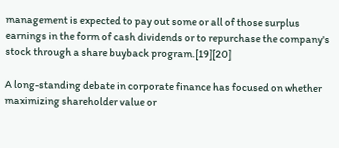management is expected to pay out some or all of those surplus earnings in the form of cash dividends or to repurchase the company's stock through a share buyback program.[19][20]

A long-standing debate in corporate finance has focused on whether maximizing shareholder value or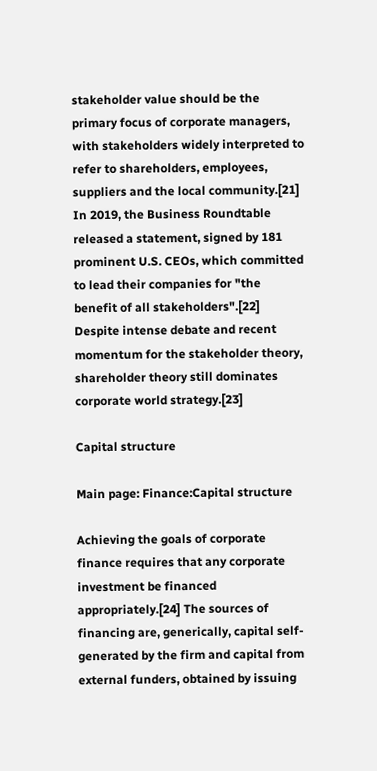stakeholder value should be the primary focus of corporate managers, with stakeholders widely interpreted to refer to shareholders, employees, suppliers and the local community.[21] In 2019, the Business Roundtable released a statement, signed by 181 prominent U.S. CEOs, which committed to lead their companies for "the benefit of all stakeholders".[22] Despite intense debate and recent momentum for the stakeholder theory, shareholder theory still dominates corporate world strategy.[23]

Capital structure

Main page: Finance:Capital structure

Achieving the goals of corporate finance requires that any corporate investment be financed appropriately.[24] The sources of financing are, generically, capital self-generated by the firm and capital from external funders, obtained by issuing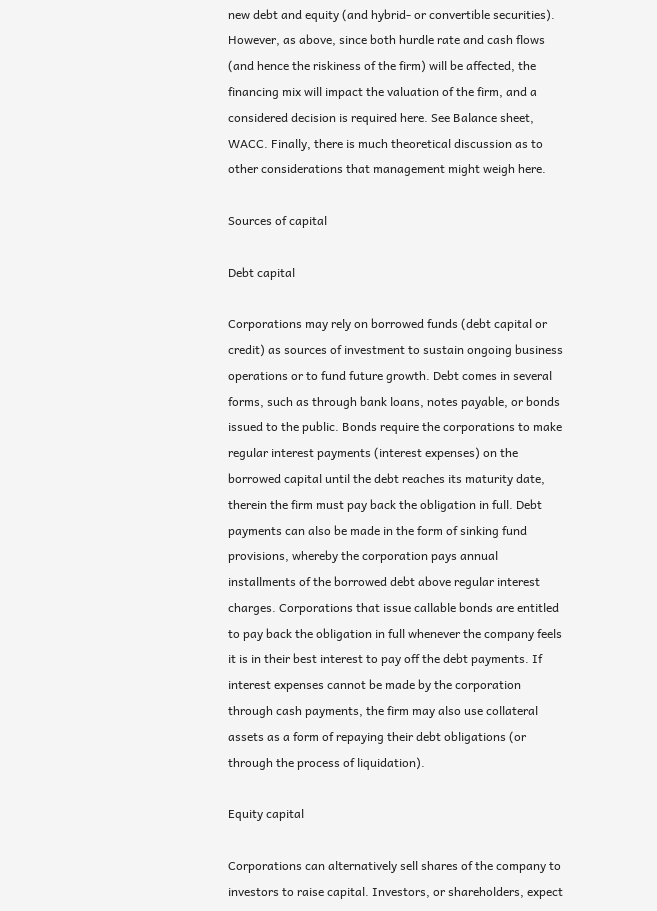new debt and equity (and hybrid- or convertible securities). However, as above, since both hurdle rate and cash flows (and hence the riskiness of the firm) will be affected, the financing mix will impact the valuation of the firm, and a considered decision is required here. See Balance sheet, WACC. Finally, there is much theoretical discussion as to other considerations that management might weigh here.

Sources of capital

Debt capital

Corporations may rely on borrowed funds (debt capital or credit) as sources of investment to sustain ongoing business operations or to fund future growth. Debt comes in several forms, such as through bank loans, notes payable, or bonds issued to the public. Bonds require the corporations to make regular interest payments (interest expenses) on the borrowed capital until the debt reaches its maturity date, therein the firm must pay back the obligation in full. Debt payments can also be made in the form of sinking fund provisions, whereby the corporation pays annual installments of the borrowed debt above regular interest charges. Corporations that issue callable bonds are entitled to pay back the obligation in full whenever the company feels it is in their best interest to pay off the debt payments. If interest expenses cannot be made by the corporation through cash payments, the firm may also use collateral assets as a form of repaying their debt obligations (or through the process of liquidation).

Equity capital

Corporations can alternatively sell shares of the company to investors to raise capital. Investors, or shareholders, expect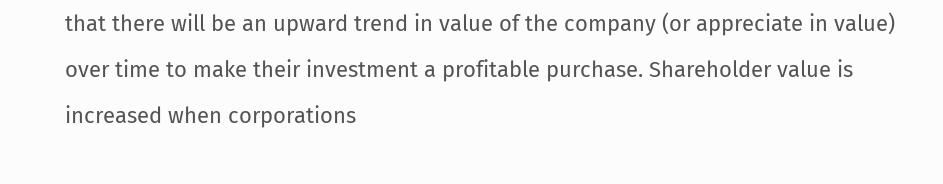that there will be an upward trend in value of the company (or appreciate in value) over time to make their investment a profitable purchase. Shareholder value is increased when corporations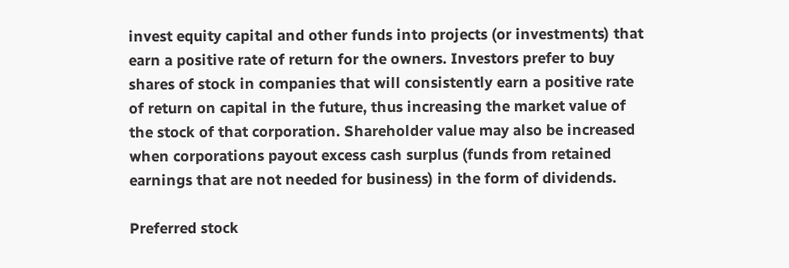invest equity capital and other funds into projects (or investments) that earn a positive rate of return for the owners. Investors prefer to buy shares of stock in companies that will consistently earn a positive rate of return on capital in the future, thus increasing the market value of the stock of that corporation. Shareholder value may also be increased when corporations payout excess cash surplus (funds from retained earnings that are not needed for business) in the form of dividends.

Preferred stock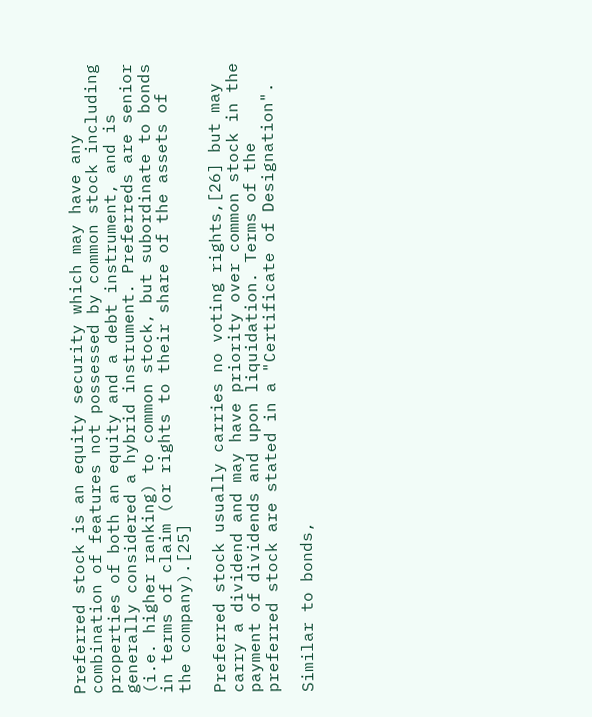Preferred stock is an equity security which may have any combination of features not possessed by common stock including properties of both an equity and a debt instrument, and is generally considered a hybrid instrument. Preferreds are senior (i.e. higher ranking) to common stock, but subordinate to bonds in terms of claim (or rights to their share of the assets of the company).[25]

Preferred stock usually carries no voting rights,[26] but may carry a dividend and may have priority over common stock in the payment of dividends and upon liquidation. Terms of the preferred stock are stated in a "Certificate of Designation".

Similar to bonds,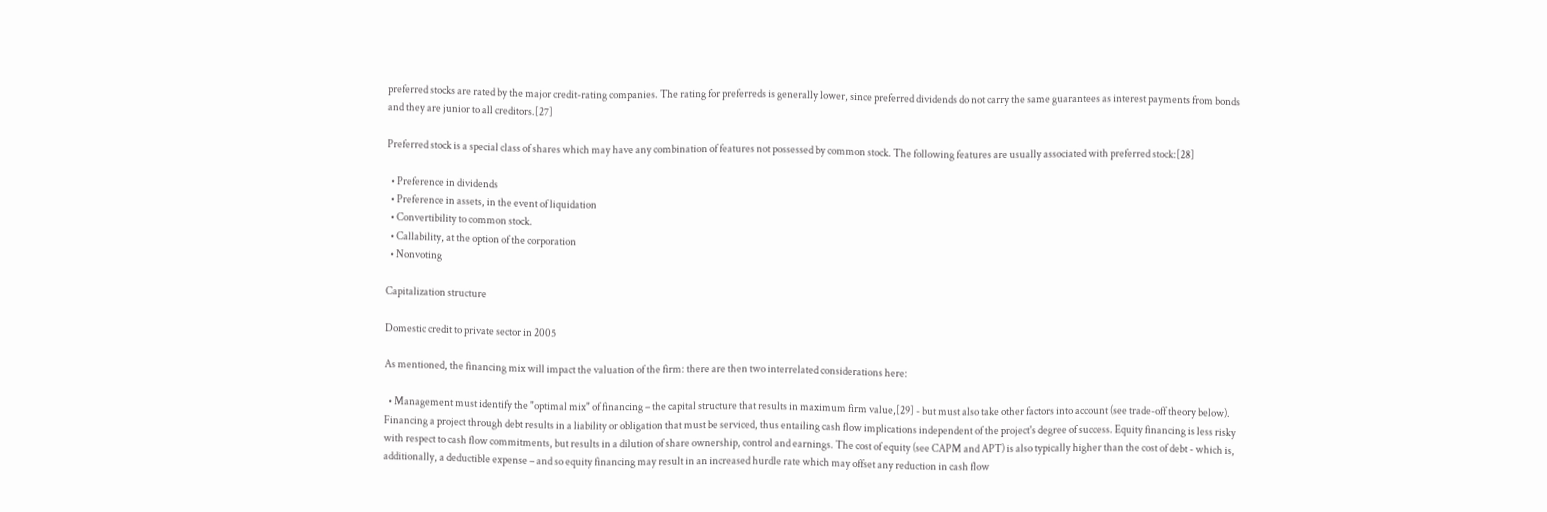preferred stocks are rated by the major credit-rating companies. The rating for preferreds is generally lower, since preferred dividends do not carry the same guarantees as interest payments from bonds and they are junior to all creditors.[27]

Preferred stock is a special class of shares which may have any combination of features not possessed by common stock. The following features are usually associated with preferred stock:[28]

  • Preference in dividends
  • Preference in assets, in the event of liquidation
  • Convertibility to common stock.
  • Callability, at the option of the corporation
  • Nonvoting

Capitalization structure

Domestic credit to private sector in 2005

As mentioned, the financing mix will impact the valuation of the firm: there are then two interrelated considerations here:

  • Management must identify the "optimal mix" of financing – the capital structure that results in maximum firm value,[29] - but must also take other factors into account (see trade-off theory below). Financing a project through debt results in a liability or obligation that must be serviced, thus entailing cash flow implications independent of the project's degree of success. Equity financing is less risky with respect to cash flow commitments, but results in a dilution of share ownership, control and earnings. The cost of equity (see CAPM and APT) is also typically higher than the cost of debt - which is, additionally, a deductible expense – and so equity financing may result in an increased hurdle rate which may offset any reduction in cash flow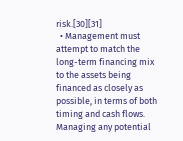risk.[30][31]
  • Management must attempt to match the long-term financing mix to the assets being financed as closely as possible, in terms of both timing and cash flows. Managing any potential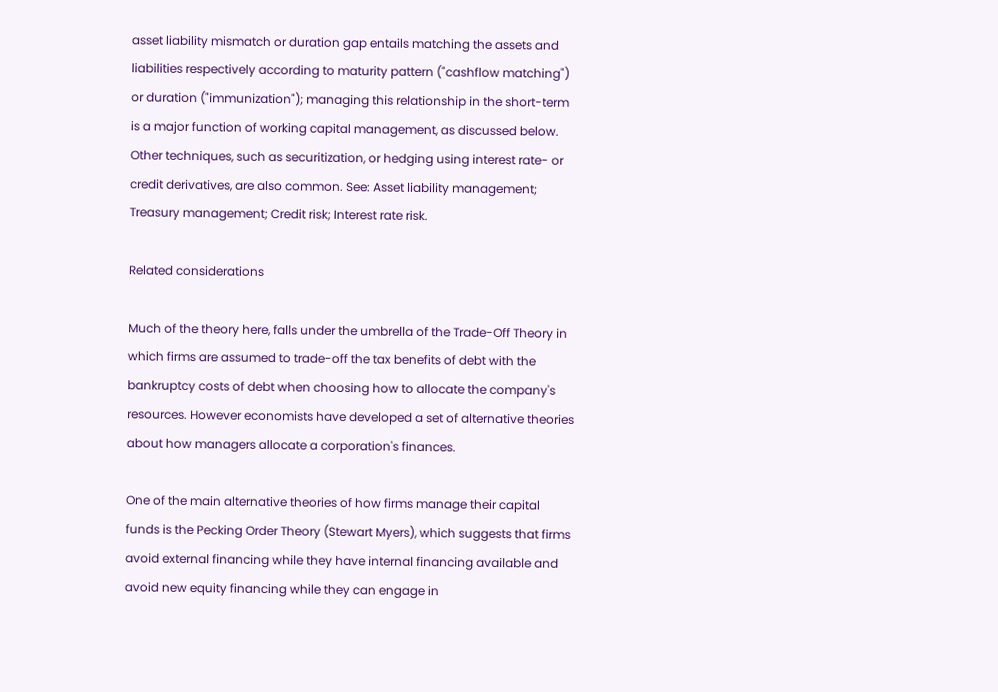asset liability mismatch or duration gap entails matching the assets and liabilities respectively according to maturity pattern ("cashflow matching") or duration ("immunization"); managing this relationship in the short-term is a major function of working capital management, as discussed below. Other techniques, such as securitization, or hedging using interest rate- or credit derivatives, are also common. See: Asset liability management; Treasury management; Credit risk; Interest rate risk.

Related considerations

Much of the theory here, falls under the umbrella of the Trade-Off Theory in which firms are assumed to trade-off the tax benefits of debt with the bankruptcy costs of debt when choosing how to allocate the company's resources. However economists have developed a set of alternative theories about how managers allocate a corporation's finances.

One of the main alternative theories of how firms manage their capital funds is the Pecking Order Theory (Stewart Myers), which suggests that firms avoid external financing while they have internal financing available and avoid new equity financing while they can engage in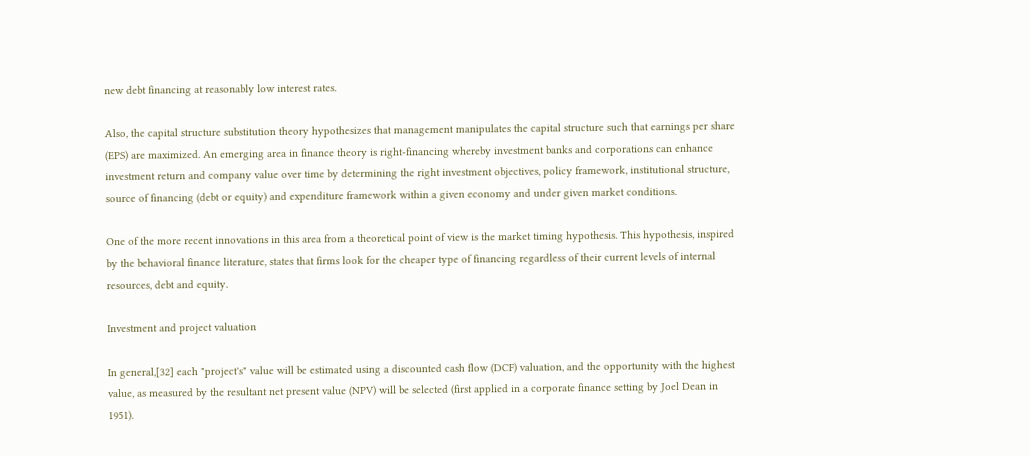new debt financing at reasonably low interest rates.

Also, the capital structure substitution theory hypothesizes that management manipulates the capital structure such that earnings per share (EPS) are maximized. An emerging area in finance theory is right-financing whereby investment banks and corporations can enhance investment return and company value over time by determining the right investment objectives, policy framework, institutional structure, source of financing (debt or equity) and expenditure framework within a given economy and under given market conditions.

One of the more recent innovations in this area from a theoretical point of view is the market timing hypothesis. This hypothesis, inspired by the behavioral finance literature, states that firms look for the cheaper type of financing regardless of their current levels of internal resources, debt and equity.

Investment and project valuation

In general,[32] each "project's" value will be estimated using a discounted cash flow (DCF) valuation, and the opportunity with the highest value, as measured by the resultant net present value (NPV) will be selected (first applied in a corporate finance setting by Joel Dean in 1951).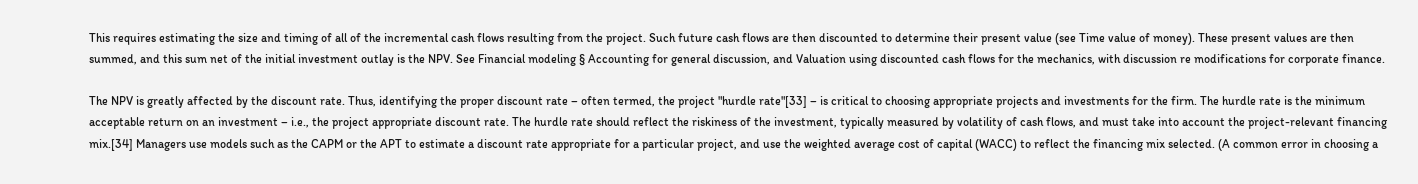This requires estimating the size and timing of all of the incremental cash flows resulting from the project. Such future cash flows are then discounted to determine their present value (see Time value of money). These present values are then summed, and this sum net of the initial investment outlay is the NPV. See Financial modeling § Accounting for general discussion, and Valuation using discounted cash flows for the mechanics, with discussion re modifications for corporate finance.

The NPV is greatly affected by the discount rate. Thus, identifying the proper discount rate – often termed, the project "hurdle rate"[33] – is critical to choosing appropriate projects and investments for the firm. The hurdle rate is the minimum acceptable return on an investment – i.e., the project appropriate discount rate. The hurdle rate should reflect the riskiness of the investment, typically measured by volatility of cash flows, and must take into account the project-relevant financing mix.[34] Managers use models such as the CAPM or the APT to estimate a discount rate appropriate for a particular project, and use the weighted average cost of capital (WACC) to reflect the financing mix selected. (A common error in choosing a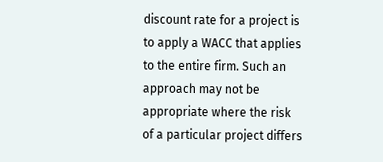discount rate for a project is to apply a WACC that applies to the entire firm. Such an approach may not be appropriate where the risk of a particular project differs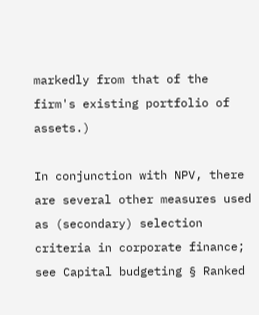markedly from that of the firm's existing portfolio of assets.)

In conjunction with NPV, there are several other measures used as (secondary) selection criteria in corporate finance; see Capital budgeting § Ranked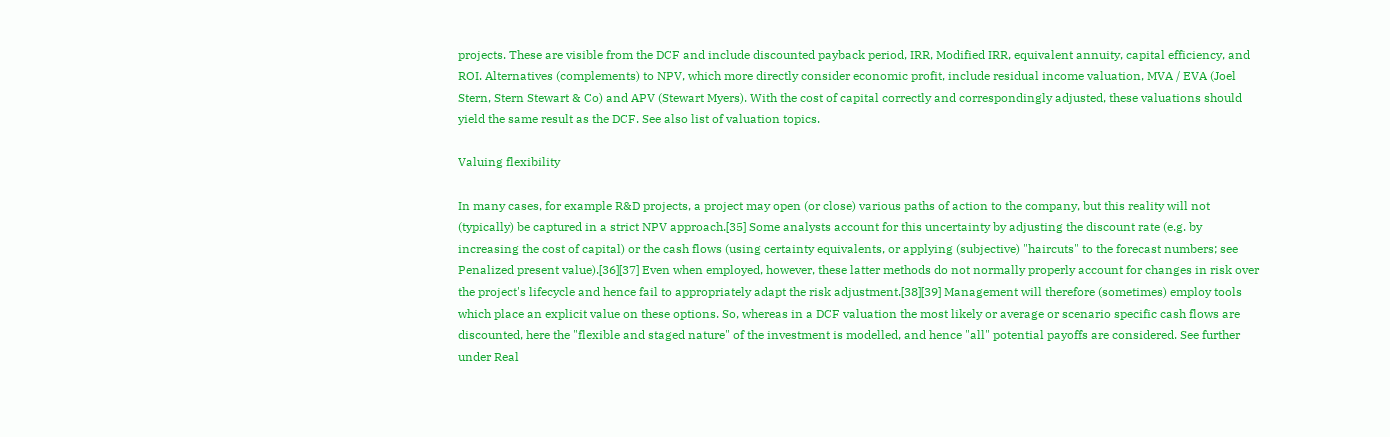projects. These are visible from the DCF and include discounted payback period, IRR, Modified IRR, equivalent annuity, capital efficiency, and ROI. Alternatives (complements) to NPV, which more directly consider economic profit, include residual income valuation, MVA / EVA (Joel Stern, Stern Stewart & Co) and APV (Stewart Myers). With the cost of capital correctly and correspondingly adjusted, these valuations should yield the same result as the DCF. See also list of valuation topics.

Valuing flexibility

In many cases, for example R&D projects, a project may open (or close) various paths of action to the company, but this reality will not (typically) be captured in a strict NPV approach.[35] Some analysts account for this uncertainty by adjusting the discount rate (e.g. by increasing the cost of capital) or the cash flows (using certainty equivalents, or applying (subjective) "haircuts" to the forecast numbers; see Penalized present value).[36][37] Even when employed, however, these latter methods do not normally properly account for changes in risk over the project's lifecycle and hence fail to appropriately adapt the risk adjustment.[38][39] Management will therefore (sometimes) employ tools which place an explicit value on these options. So, whereas in a DCF valuation the most likely or average or scenario specific cash flows are discounted, here the "flexible and staged nature" of the investment is modelled, and hence "all" potential payoffs are considered. See further under Real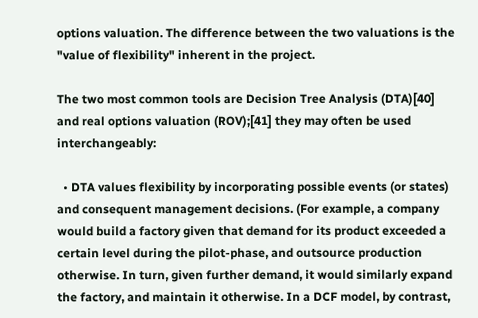options valuation. The difference between the two valuations is the "value of flexibility" inherent in the project.

The two most common tools are Decision Tree Analysis (DTA)[40] and real options valuation (ROV);[41] they may often be used interchangeably:

  • DTA values flexibility by incorporating possible events (or states) and consequent management decisions. (For example, a company would build a factory given that demand for its product exceeded a certain level during the pilot-phase, and outsource production otherwise. In turn, given further demand, it would similarly expand the factory, and maintain it otherwise. In a DCF model, by contrast,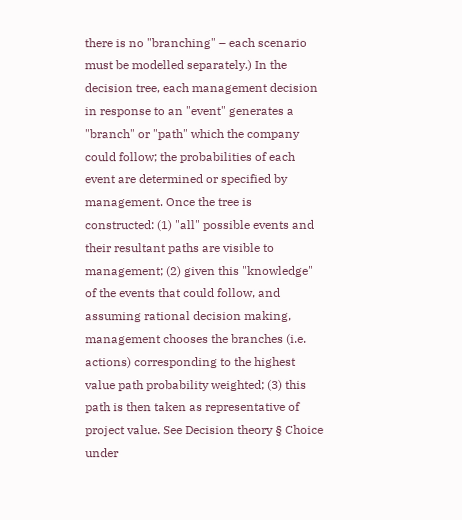there is no "branching" – each scenario must be modelled separately.) In the decision tree, each management decision in response to an "event" generates a "branch" or "path" which the company could follow; the probabilities of each event are determined or specified by management. Once the tree is constructed: (1) "all" possible events and their resultant paths are visible to management; (2) given this "knowledge" of the events that could follow, and assuming rational decision making, management chooses the branches (i.e. actions) corresponding to the highest value path probability weighted; (3) this path is then taken as representative of project value. See Decision theory § Choice under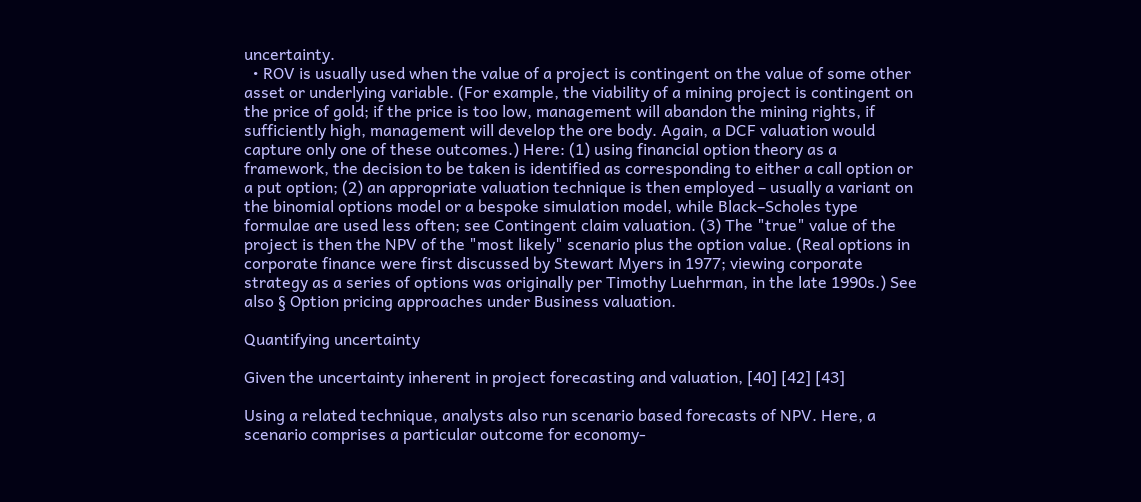uncertainty.
  • ROV is usually used when the value of a project is contingent on the value of some other asset or underlying variable. (For example, the viability of a mining project is contingent on the price of gold; if the price is too low, management will abandon the mining rights, if sufficiently high, management will develop the ore body. Again, a DCF valuation would capture only one of these outcomes.) Here: (1) using financial option theory as a framework, the decision to be taken is identified as corresponding to either a call option or a put option; (2) an appropriate valuation technique is then employed – usually a variant on the binomial options model or a bespoke simulation model, while Black–Scholes type formulae are used less often; see Contingent claim valuation. (3) The "true" value of the project is then the NPV of the "most likely" scenario plus the option value. (Real options in corporate finance were first discussed by Stewart Myers in 1977; viewing corporate strategy as a series of options was originally per Timothy Luehrman, in the late 1990s.) See also § Option pricing approaches under Business valuation.

Quantifying uncertainty

Given the uncertainty inherent in project forecasting and valuation, [40] [42] [43]

Using a related technique, analysts also run scenario based forecasts of NPV. Here, a scenario comprises a particular outcome for economy-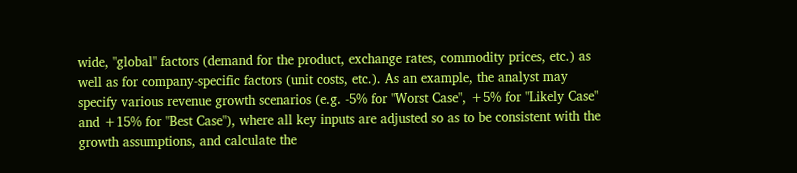wide, "global" factors (demand for the product, exchange rates, commodity prices, etc.) as well as for company-specific factors (unit costs, etc.). As an example, the analyst may specify various revenue growth scenarios (e.g. -5% for "Worst Case", +5% for "Likely Case" and +15% for "Best Case"), where all key inputs are adjusted so as to be consistent with the growth assumptions, and calculate the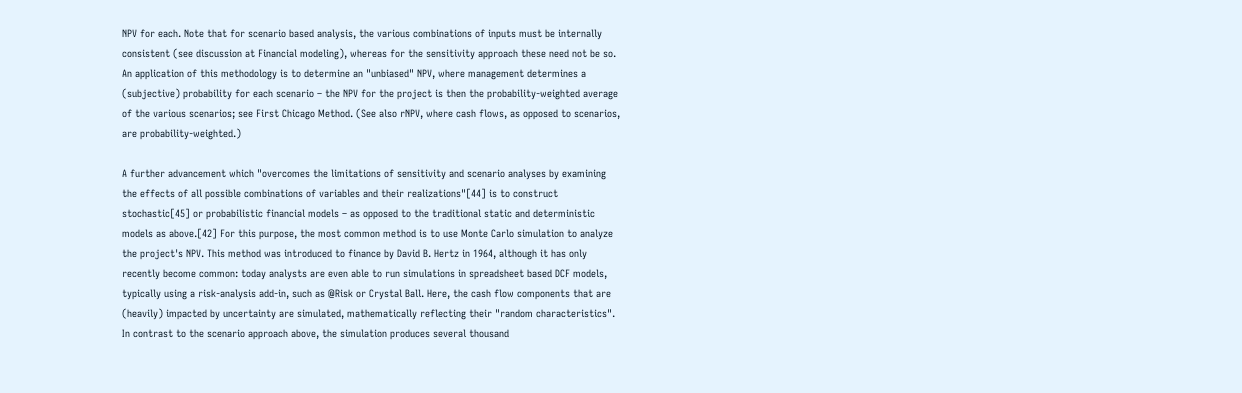NPV for each. Note that for scenario based analysis, the various combinations of inputs must be internally consistent (see discussion at Financial modeling), whereas for the sensitivity approach these need not be so. An application of this methodology is to determine an "unbiased" NPV, where management determines a (subjective) probability for each scenario – the NPV for the project is then the probability-weighted average of the various scenarios; see First Chicago Method. (See also rNPV, where cash flows, as opposed to scenarios, are probability-weighted.)

A further advancement which "overcomes the limitations of sensitivity and scenario analyses by examining the effects of all possible combinations of variables and their realizations"[44] is to construct stochastic[45] or probabilistic financial models – as opposed to the traditional static and deterministic models as above.[42] For this purpose, the most common method is to use Monte Carlo simulation to analyze the project's NPV. This method was introduced to finance by David B. Hertz in 1964, although it has only recently become common: today analysts are even able to run simulations in spreadsheet based DCF models, typically using a risk-analysis add-in, such as @Risk or Crystal Ball. Here, the cash flow components that are (heavily) impacted by uncertainty are simulated, mathematically reflecting their "random characteristics". In contrast to the scenario approach above, the simulation produces several thousand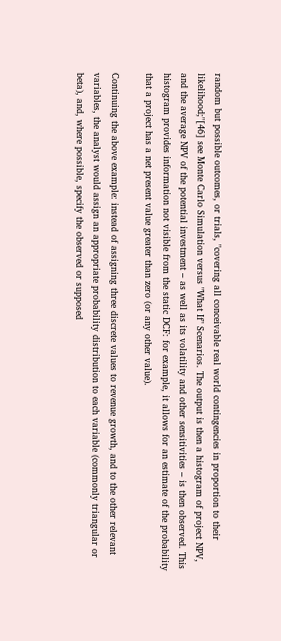random but possible outcomes, or trials, "covering all conceivable real world contingencies in proportion to their likelihood;"[46] see Monte Carlo Simulation versus "What If" Scenarios. The output is then a histogram of project NPV, and the average NPV of the potential investment – as well as its volatility and other sensitivities – is then observed. This histogram provides information not visible from the static DCF: for example, it allows for an estimate of the probability that a project has a net present value greater than zero (or any other value).

Continuing the above example: instead of assigning three discrete values to revenue growth, and to the other relevant variables, the analyst would assign an appropriate probability distribution to each variable (commonly triangular or beta), and, where possible, specify the observed or supposed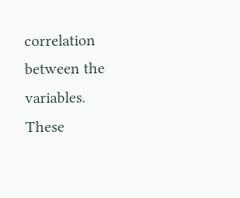correlation between the variables. These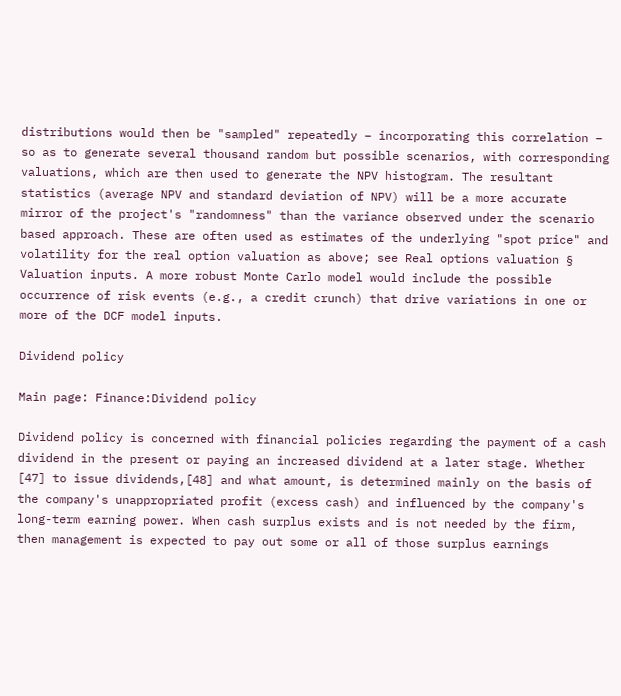distributions would then be "sampled" repeatedly – incorporating this correlation – so as to generate several thousand random but possible scenarios, with corresponding valuations, which are then used to generate the NPV histogram. The resultant statistics (average NPV and standard deviation of NPV) will be a more accurate mirror of the project's "randomness" than the variance observed under the scenario based approach. These are often used as estimates of the underlying "spot price" and volatility for the real option valuation as above; see Real options valuation § Valuation inputs. A more robust Monte Carlo model would include the possible occurrence of risk events (e.g., a credit crunch) that drive variations in one or more of the DCF model inputs.

Dividend policy

Main page: Finance:Dividend policy

Dividend policy is concerned with financial policies regarding the payment of a cash dividend in the present or paying an increased dividend at a later stage. Whether [47] to issue dividends,[48] and what amount, is determined mainly on the basis of the company's unappropriated profit (excess cash) and influenced by the company's long-term earning power. When cash surplus exists and is not needed by the firm, then management is expected to pay out some or all of those surplus earnings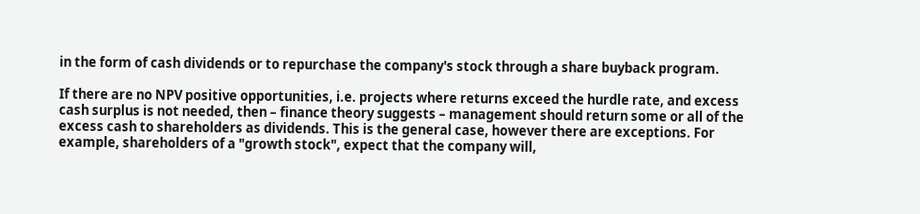in the form of cash dividends or to repurchase the company's stock through a share buyback program.

If there are no NPV positive opportunities, i.e. projects where returns exceed the hurdle rate, and excess cash surplus is not needed, then – finance theory suggests – management should return some or all of the excess cash to shareholders as dividends. This is the general case, however there are exceptions. For example, shareholders of a "growth stock", expect that the company will,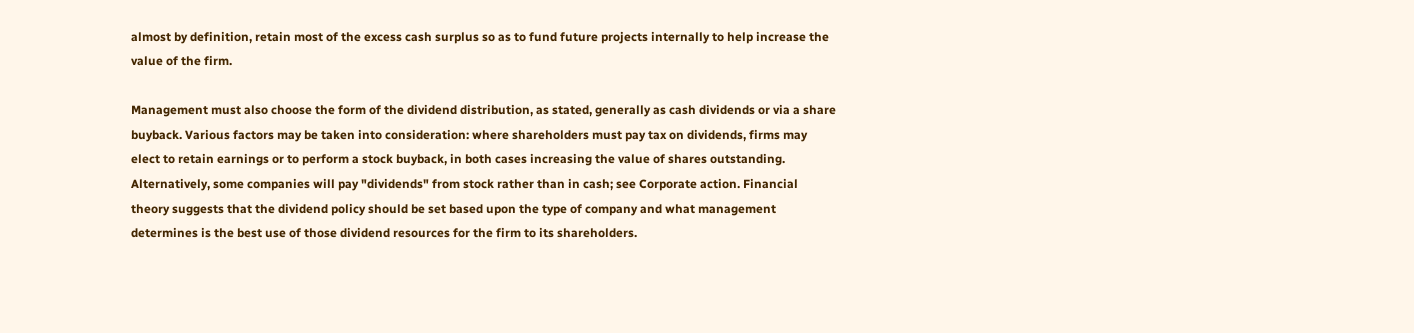almost by definition, retain most of the excess cash surplus so as to fund future projects internally to help increase the value of the firm.

Management must also choose the form of the dividend distribution, as stated, generally as cash dividends or via a share buyback. Various factors may be taken into consideration: where shareholders must pay tax on dividends, firms may elect to retain earnings or to perform a stock buyback, in both cases increasing the value of shares outstanding. Alternatively, some companies will pay "dividends" from stock rather than in cash; see Corporate action. Financial theory suggests that the dividend policy should be set based upon the type of company and what management determines is the best use of those dividend resources for the firm to its shareholders.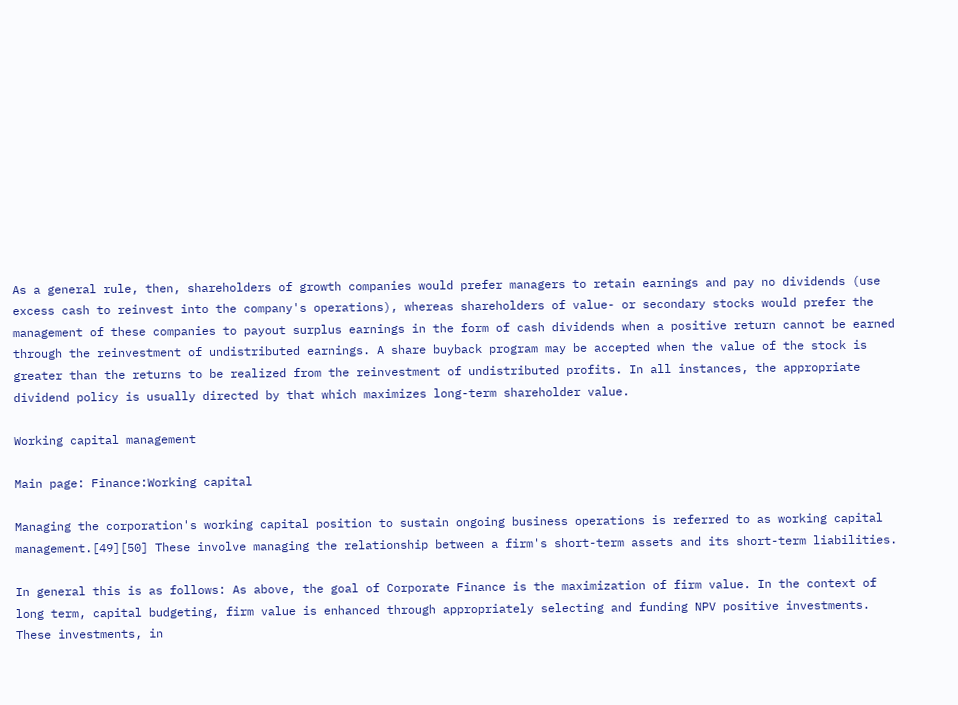As a general rule, then, shareholders of growth companies would prefer managers to retain earnings and pay no dividends (use excess cash to reinvest into the company's operations), whereas shareholders of value- or secondary stocks would prefer the management of these companies to payout surplus earnings in the form of cash dividends when a positive return cannot be earned through the reinvestment of undistributed earnings. A share buyback program may be accepted when the value of the stock is greater than the returns to be realized from the reinvestment of undistributed profits. In all instances, the appropriate dividend policy is usually directed by that which maximizes long-term shareholder value.

Working capital management

Main page: Finance:Working capital

Managing the corporation's working capital position to sustain ongoing business operations is referred to as working capital management.[49][50] These involve managing the relationship between a firm's short-term assets and its short-term liabilities.

In general this is as follows: As above, the goal of Corporate Finance is the maximization of firm value. In the context of long term, capital budgeting, firm value is enhanced through appropriately selecting and funding NPV positive investments. These investments, in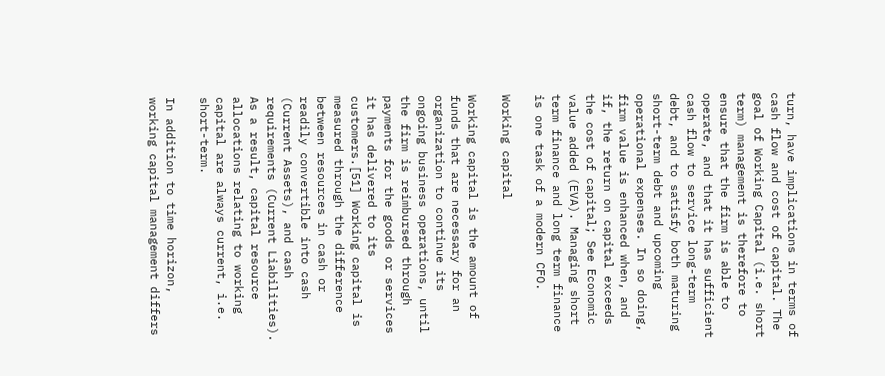turn, have implications in terms of cash flow and cost of capital. The goal of Working Capital (i.e. short term) management is therefore to ensure that the firm is able to operate, and that it has sufficient cash flow to service long-term debt, and to satisfy both maturing short-term debt and upcoming operational expenses. In so doing, firm value is enhanced when, and if, the return on capital exceeds the cost of capital; See Economic value added (EVA). Managing short term finance and long term finance is one task of a modern CFO.

Working capital

Working capital is the amount of funds that are necessary for an organization to continue its ongoing business operations, until the firm is reimbursed through payments for the goods or services it has delivered to its customers.[51] Working capital is measured through the difference between resources in cash or readily convertible into cash (Current Assets), and cash requirements (Current Liabilities). As a result, capital resource allocations relating to working capital are always current, i.e. short-term.

In addition to time horizon, working capital management differs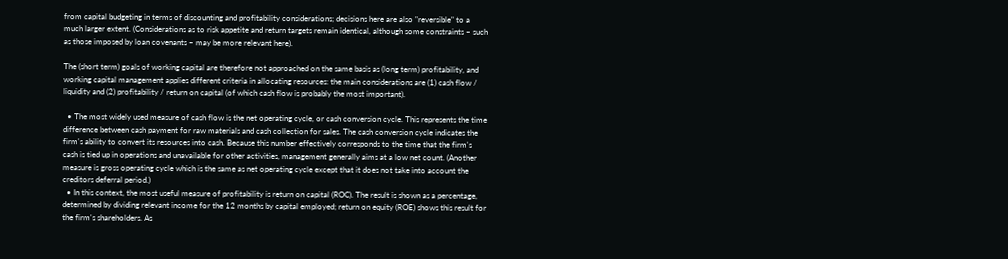from capital budgeting in terms of discounting and profitability considerations; decisions here are also "reversible" to a much larger extent. (Considerations as to risk appetite and return targets remain identical, although some constraints – such as those imposed by loan covenants – may be more relevant here).

The (short term) goals of working capital are therefore not approached on the same basis as (long term) profitability, and working capital management applies different criteria in allocating resources: the main considerations are (1) cash flow / liquidity and (2) profitability / return on capital (of which cash flow is probably the most important).

  • The most widely used measure of cash flow is the net operating cycle, or cash conversion cycle. This represents the time difference between cash payment for raw materials and cash collection for sales. The cash conversion cycle indicates the firm's ability to convert its resources into cash. Because this number effectively corresponds to the time that the firm's cash is tied up in operations and unavailable for other activities, management generally aims at a low net count. (Another measure is gross operating cycle which is the same as net operating cycle except that it does not take into account the creditors deferral period.)
  • In this context, the most useful measure of profitability is return on capital (ROC). The result is shown as a percentage, determined by dividing relevant income for the 12 months by capital employed; return on equity (ROE) shows this result for the firm's shareholders. As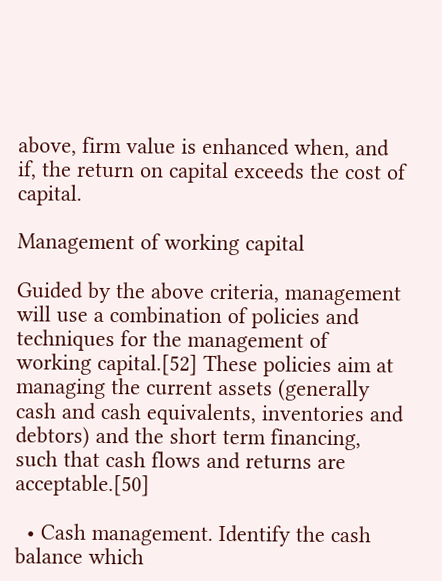above, firm value is enhanced when, and if, the return on capital exceeds the cost of capital.

Management of working capital

Guided by the above criteria, management will use a combination of policies and techniques for the management of working capital.[52] These policies aim at managing the current assets (generally cash and cash equivalents, inventories and debtors) and the short term financing, such that cash flows and returns are acceptable.[50]

  • Cash management. Identify the cash balance which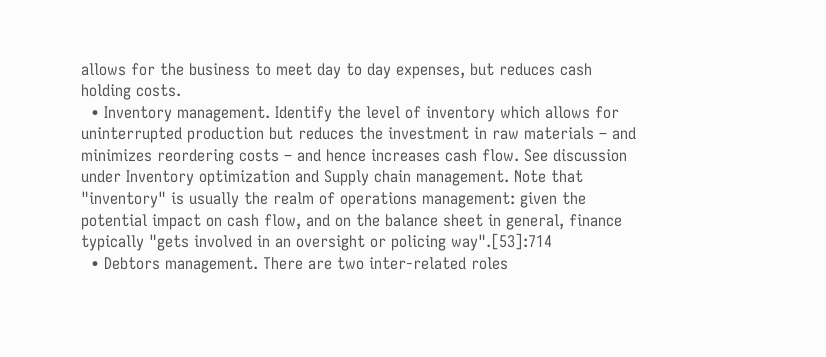allows for the business to meet day to day expenses, but reduces cash holding costs.
  • Inventory management. Identify the level of inventory which allows for uninterrupted production but reduces the investment in raw materials – and minimizes reordering costs – and hence increases cash flow. See discussion under Inventory optimization and Supply chain management. Note that "inventory" is usually the realm of operations management: given the potential impact on cash flow, and on the balance sheet in general, finance typically "gets involved in an oversight or policing way".[53]:714
  • Debtors management. There are two inter-related roles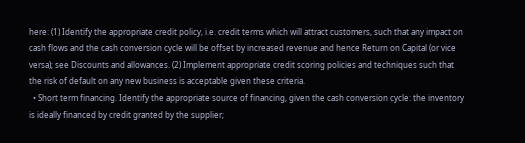here: (1) Identify the appropriate credit policy, i.e. credit terms which will attract customers, such that any impact on cash flows and the cash conversion cycle will be offset by increased revenue and hence Return on Capital (or vice versa); see Discounts and allowances. (2) Implement appropriate credit scoring policies and techniques such that the risk of default on any new business is acceptable given these criteria.
  • Short term financing. Identify the appropriate source of financing, given the cash conversion cycle: the inventory is ideally financed by credit granted by the supplier;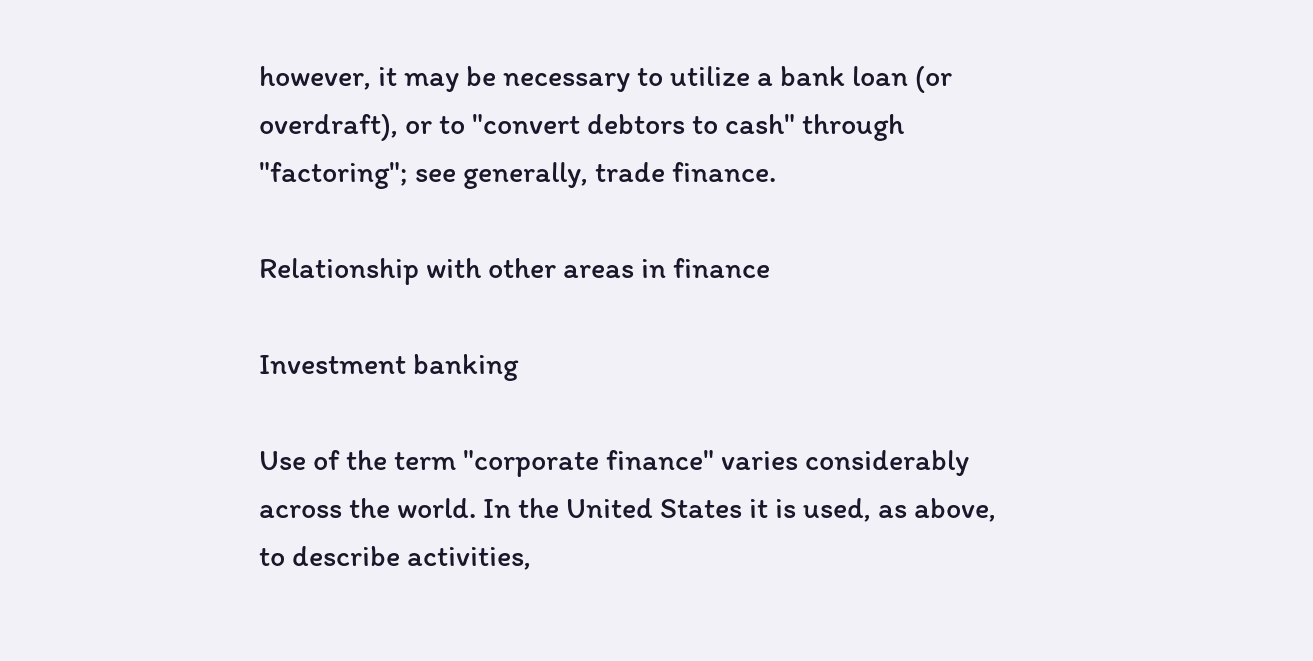however, it may be necessary to utilize a bank loan (or overdraft), or to "convert debtors to cash" through "factoring"; see generally, trade finance.

Relationship with other areas in finance

Investment banking

Use of the term "corporate finance" varies considerably across the world. In the United States it is used, as above, to describe activities,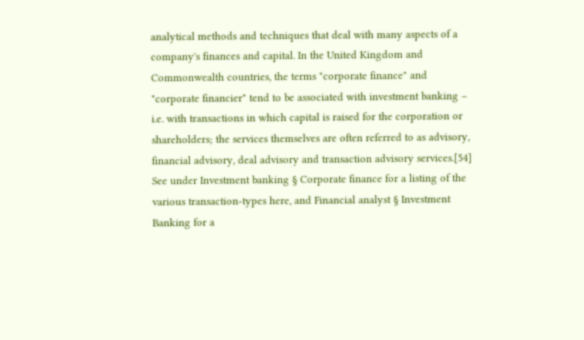analytical methods and techniques that deal with many aspects of a company's finances and capital. In the United Kingdom and Commonwealth countries, the terms "corporate finance" and "corporate financier" tend to be associated with investment banking – i.e. with transactions in which capital is raised for the corporation or shareholders; the services themselves are often referred to as advisory, financial advisory, deal advisory and transaction advisory services.[54] See under Investment banking § Corporate finance for a listing of the various transaction-types here, and Financial analyst § Investment Banking for a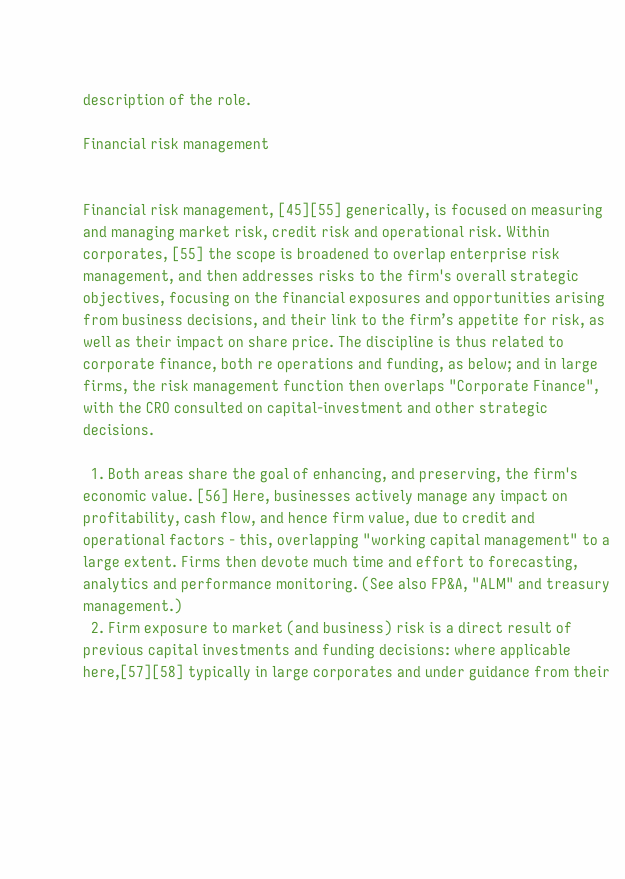description of the role.

Financial risk management


Financial risk management, [45][55] generically, is focused on measuring and managing market risk, credit risk and operational risk. Within corporates, [55] the scope is broadened to overlap enterprise risk management, and then addresses risks to the firm's overall strategic objectives, focusing on the financial exposures and opportunities arising from business decisions, and their link to the firm’s appetite for risk, as well as their impact on share price. The discipline is thus related to corporate finance, both re operations and funding, as below; and in large firms, the risk management function then overlaps "Corporate Finance", with the CRO consulted on capital-investment and other strategic decisions.

  1. Both areas share the goal of enhancing, and preserving, the firm's economic value. [56] Here, businesses actively manage any impact on profitability, cash flow, and hence firm value, due to credit and operational factors - this, overlapping "working capital management" to a large extent. Firms then devote much time and effort to forecasting, analytics and performance monitoring. (See also FP&A, "ALM" and treasury management.)
  2. Firm exposure to market (and business) risk is a direct result of previous capital investments and funding decisions: where applicable here,[57][58] typically in large corporates and under guidance from their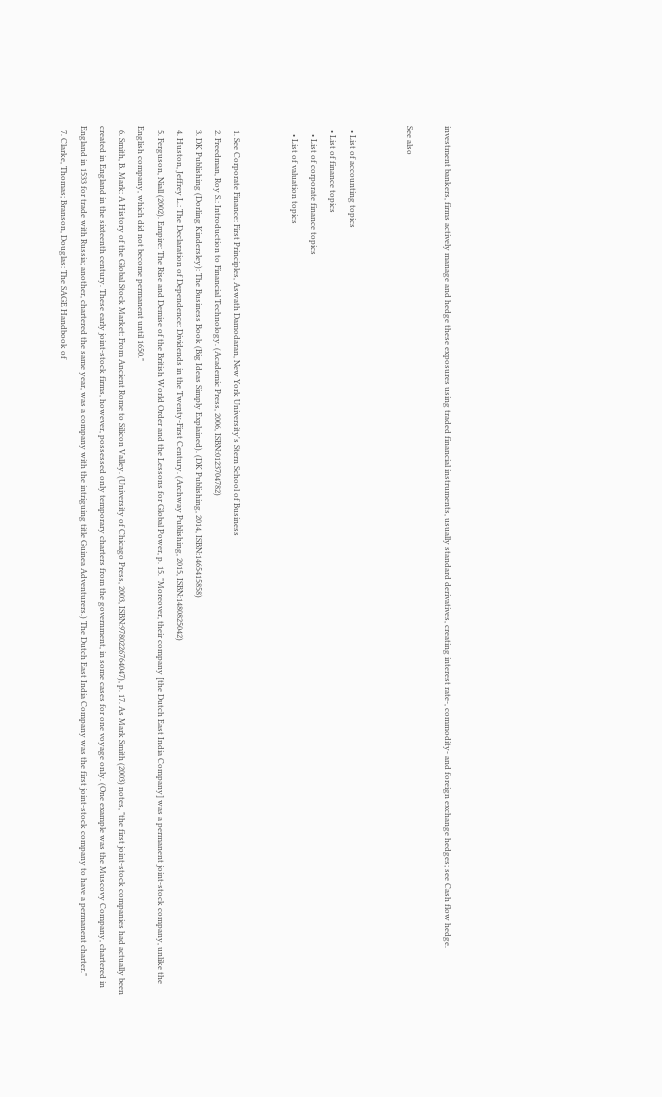investment bankers, firms actively manage and hedge these exposures using traded financial instruments, usually standard derivatives, creating interest rate-, commodity- and foreign exchange hedges; see Cash flow hedge.

See also


  • List of accounting topics
  • List of finance topics
    • List of corporate finance topics
    • List of valuation topics


  1. See Corporate Finance: First Principles, Aswath Damodaran, New York University's Stern School of Business
  2. Freedman, Roy S.: Introduction to Financial Technology. (Academic Press, 2006, ISBN:0123704782)
  3. DK Publishing (Dorling Kindersley): The Business Book (Big Ideas Simply Explained). (DK Publishing, 2014, ISBN:1465415858)
  4. Huston, Jeffrey L.: The Declaration of Dependence: Dividends in the Twenty-First Century. (Archway Publishing, 2015, ISBN:1480825042)
  5. Ferguson, Niall (2002). Empire: The Rise and Demise of the British World Order and the Lessons for Global Power, p. 15. "Moreover, their company [the Dutch East India Company] was a permanent joint-stock company, unlike the English company, which did not become permanent until 1650."
  6. Smith, B. Mark: A History of the Global Stock Market: From Ancient Rome to Silicon Valley. (University of Chicago Press, 2003, ISBN:9780226764047), p. 17. As Mark Smith (2003) notes, "the first joint-stock companies had actually been created in England in the sixteenth century. These early joint-stock firms, however, possessed only temporary charters from the government, in some cases for one voyage only. (One example was the Muscovy Company, chartered in England in 1533 for trade with Russia; another, chartered the same year, was a company with the intriguing title Guinea Adventurers.) The Dutch East India Company was the first joint-stock company to have a permanent charter."
  7. Clarke, Thomas; Branson, Douglas: The SAGE Handbook of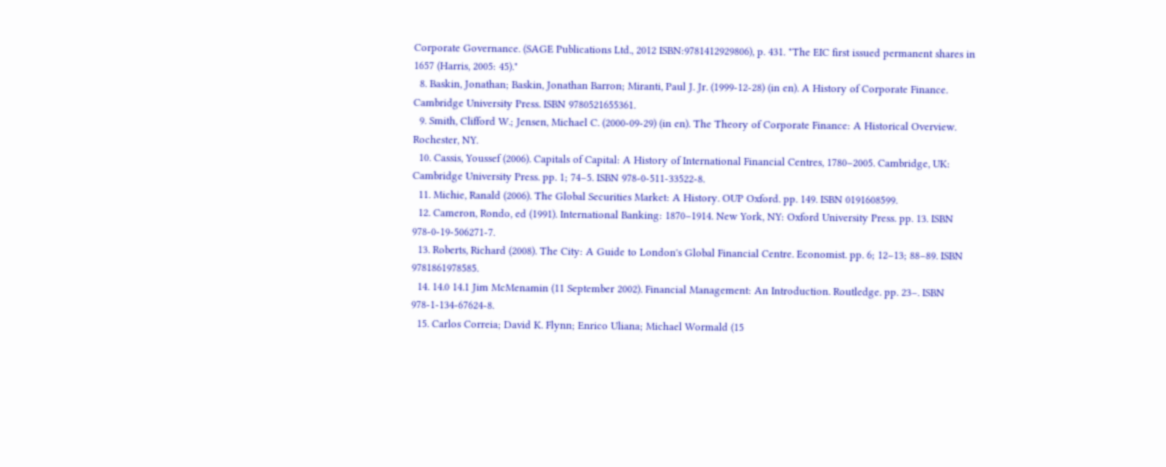Corporate Governance. (SAGE Publications Ltd., 2012 ISBN:9781412929806), p. 431. "The EIC first issued permanent shares in 1657 (Harris, 2005: 45)."
  8. Baskin, Jonathan; Baskin, Jonathan Barron; Miranti, Paul J. Jr. (1999-12-28) (in en). A History of Corporate Finance. Cambridge University Press. ISBN 9780521655361.
  9. Smith, Clifford W.; Jensen, Michael C. (2000-09-29) (in en). The Theory of Corporate Finance: A Historical Overview. Rochester, NY.
  10. Cassis, Youssef (2006). Capitals of Capital: A History of International Financial Centres, 1780–2005. Cambridge, UK: Cambridge University Press. pp. 1; 74–5. ISBN 978-0-511-33522-8.
  11. Michie, Ranald (2006). The Global Securities Market: A History. OUP Oxford. pp. 149. ISBN 0191608599.
  12. Cameron, Rondo, ed (1991). International Banking: 1870–1914. New York, NY: Oxford University Press. pp. 13. ISBN 978-0-19-506271-7.
  13. Roberts, Richard (2008). The City: A Guide to London's Global Financial Centre. Economist. pp. 6; 12–13; 88–89. ISBN 9781861978585.
  14. 14.0 14.1 Jim McMenamin (11 September 2002). Financial Management: An Introduction. Routledge. pp. 23–. ISBN 978-1-134-67624-8.
  15. Carlos Correia; David K. Flynn; Enrico Uliana; Michael Wormald (15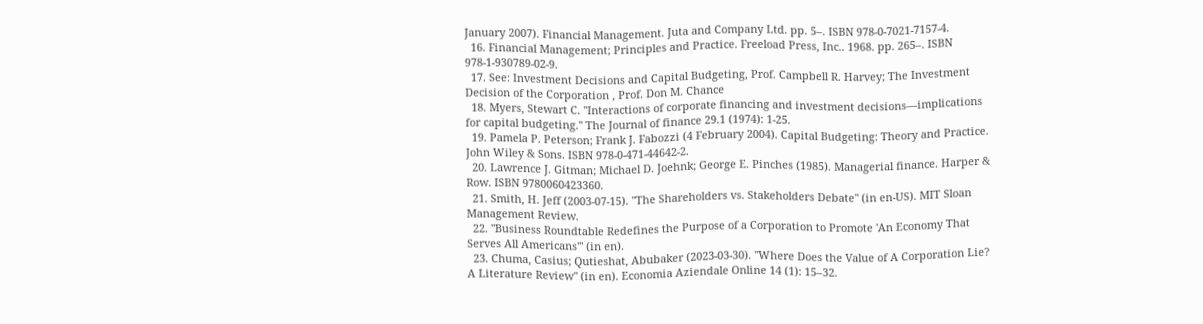January 2007). Financial Management. Juta and Company Ltd. pp. 5–. ISBN 978-0-7021-7157-4.
  16. Financial Management; Principles and Practice. Freeload Press, Inc.. 1968. pp. 265–. ISBN 978-1-930789-02-9.
  17. See: Investment Decisions and Capital Budgeting, Prof. Campbell R. Harvey; The Investment Decision of the Corporation , Prof. Don M. Chance
  18. Myers, Stewart C. "Interactions of corporate financing and investment decisions—implications for capital budgeting." The Journal of finance 29.1 (1974): 1-25.
  19. Pamela P. Peterson; Frank J. Fabozzi (4 February 2004). Capital Budgeting: Theory and Practice. John Wiley & Sons. ISBN 978-0-471-44642-2.
  20. Lawrence J. Gitman; Michael D. Joehnk; George E. Pinches (1985). Managerial finance. Harper & Row. ISBN 9780060423360.
  21. Smith, H. Jeff (2003-07-15). "The Shareholders vs. Stakeholders Debate" (in en-US). MIT Sloan Management Review.
  22. "Business Roundtable Redefines the Purpose of a Corporation to Promote 'An Economy That Serves All Americans'" (in en).
  23. Chuma, Casius; Qutieshat, Abubaker (2023-03-30). "Where Does the Value of A Corporation Lie? A Literature Review" (in en). Economia Aziendale Online 14 (1): 15–32.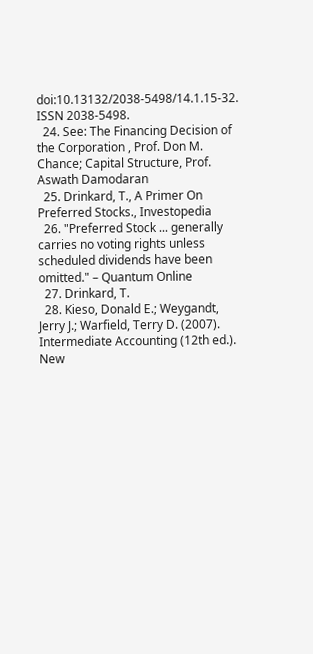doi:10.13132/2038-5498/14.1.15-32. ISSN 2038-5498.
  24. See: The Financing Decision of the Corporation , Prof. Don M. Chance; Capital Structure, Prof. Aswath Damodaran
  25. Drinkard, T., A Primer On Preferred Stocks., Investopedia
  26. "Preferred Stock ... generally carries no voting rights unless scheduled dividends have been omitted." – Quantum Online
  27. Drinkard, T.
  28. Kieso, Donald E.; Weygandt, Jerry J.; Warfield, Terry D. (2007). Intermediate Accounting (12th ed.). New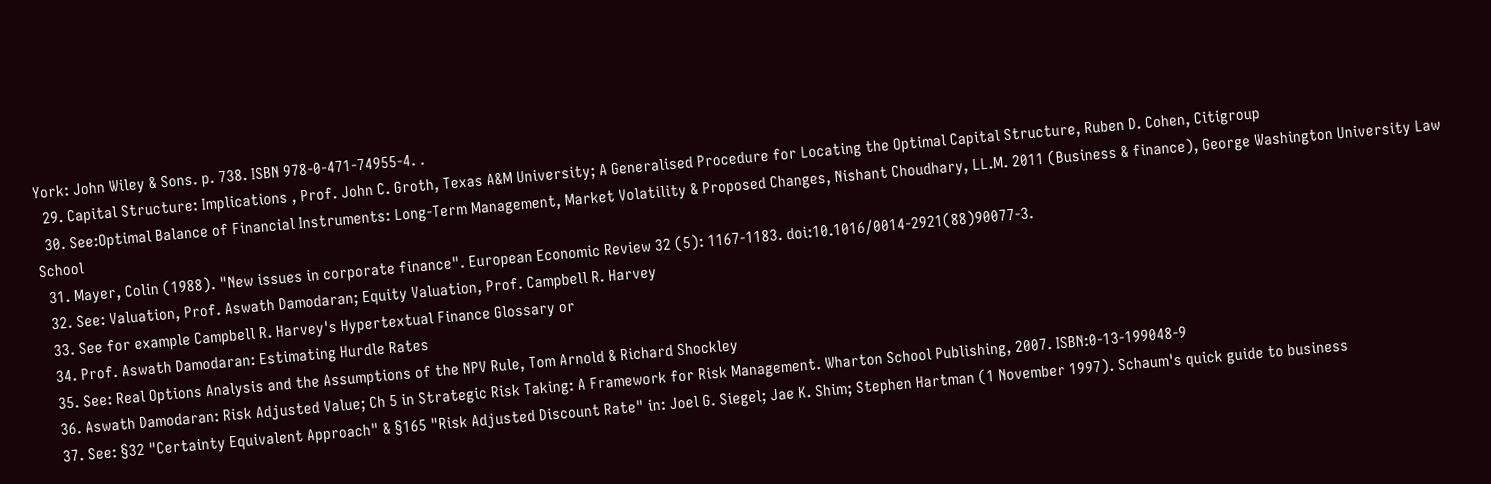York: John Wiley & Sons. p. 738. ISBN 978-0-471-74955-4. .
  29. Capital Structure: Implications , Prof. John C. Groth, Texas A&M University; A Generalised Procedure for Locating the Optimal Capital Structure, Ruben D. Cohen, Citigroup
  30. See:Optimal Balance of Financial Instruments: Long-Term Management, Market Volatility & Proposed Changes, Nishant Choudhary, LL.M. 2011 (Business & finance), George Washington University Law School
  31. Mayer, Colin (1988). "New issues in corporate finance". European Economic Review 32 (5): 1167-1183. doi:10.1016/0014-2921(88)90077-3.
  32. See: Valuation, Prof. Aswath Damodaran; Equity Valuation, Prof. Campbell R. Harvey
  33. See for example Campbell R. Harvey's Hypertextual Finance Glossary or
  34. Prof. Aswath Damodaran: Estimating Hurdle Rates
  35. See: Real Options Analysis and the Assumptions of the NPV Rule, Tom Arnold & Richard Shockley
  36. Aswath Damodaran: Risk Adjusted Value; Ch 5 in Strategic Risk Taking: A Framework for Risk Management. Wharton School Publishing, 2007. ISBN:0-13-199048-9
  37. See: §32 "Certainty Equivalent Approach" & §165 "Risk Adjusted Discount Rate" in: Joel G. Siegel; Jae K. Shim; Stephen Hartman (1 November 1997). Schaum's quick guide to business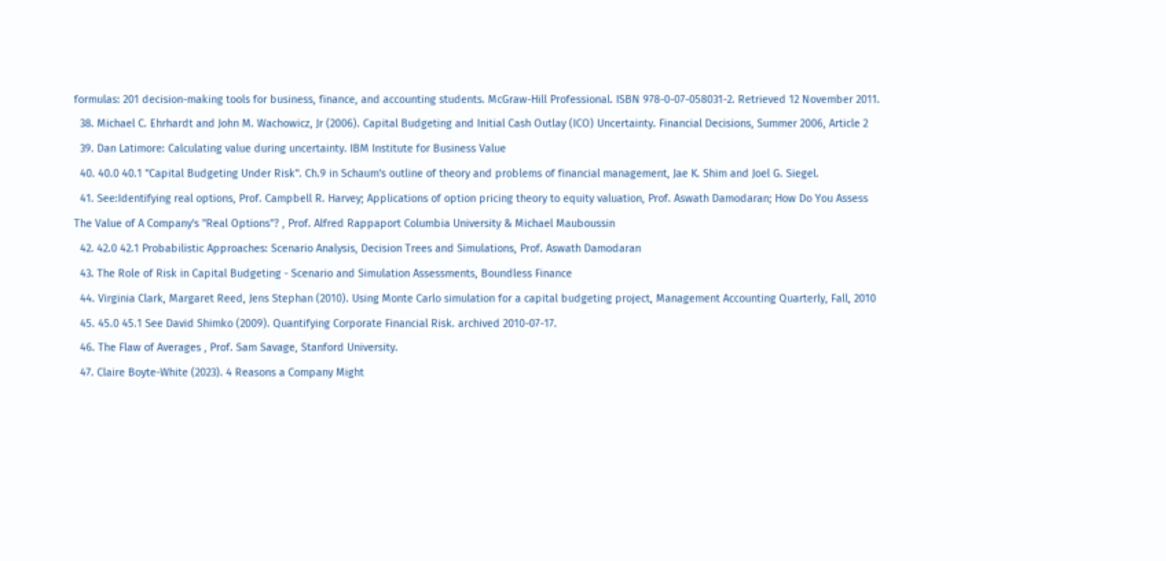formulas: 201 decision-making tools for business, finance, and accounting students. McGraw-Hill Professional. ISBN 978-0-07-058031-2. Retrieved 12 November 2011.
  38. Michael C. Ehrhardt and John M. Wachowicz, Jr (2006). Capital Budgeting and Initial Cash Outlay (ICO) Uncertainty. Financial Decisions, Summer 2006, Article 2
  39. Dan Latimore: Calculating value during uncertainty. IBM Institute for Business Value
  40. 40.0 40.1 "Capital Budgeting Under Risk". Ch.9 in Schaum's outline of theory and problems of financial management, Jae K. Shim and Joel G. Siegel.
  41. See:Identifying real options, Prof. Campbell R. Harvey; Applications of option pricing theory to equity valuation, Prof. Aswath Damodaran; How Do You Assess The Value of A Company's "Real Options"? , Prof. Alfred Rappaport Columbia University & Michael Mauboussin
  42. 42.0 42.1 Probabilistic Approaches: Scenario Analysis, Decision Trees and Simulations, Prof. Aswath Damodaran
  43. The Role of Risk in Capital Budgeting - Scenario and Simulation Assessments, Boundless Finance
  44. Virginia Clark, Margaret Reed, Jens Stephan (2010). Using Monte Carlo simulation for a capital budgeting project, Management Accounting Quarterly, Fall, 2010
  45. 45.0 45.1 See David Shimko (2009). Quantifying Corporate Financial Risk. archived 2010-07-17.
  46. The Flaw of Averages , Prof. Sam Savage, Stanford University.
  47. Claire Boyte-White (2023). 4 Reasons a Company Might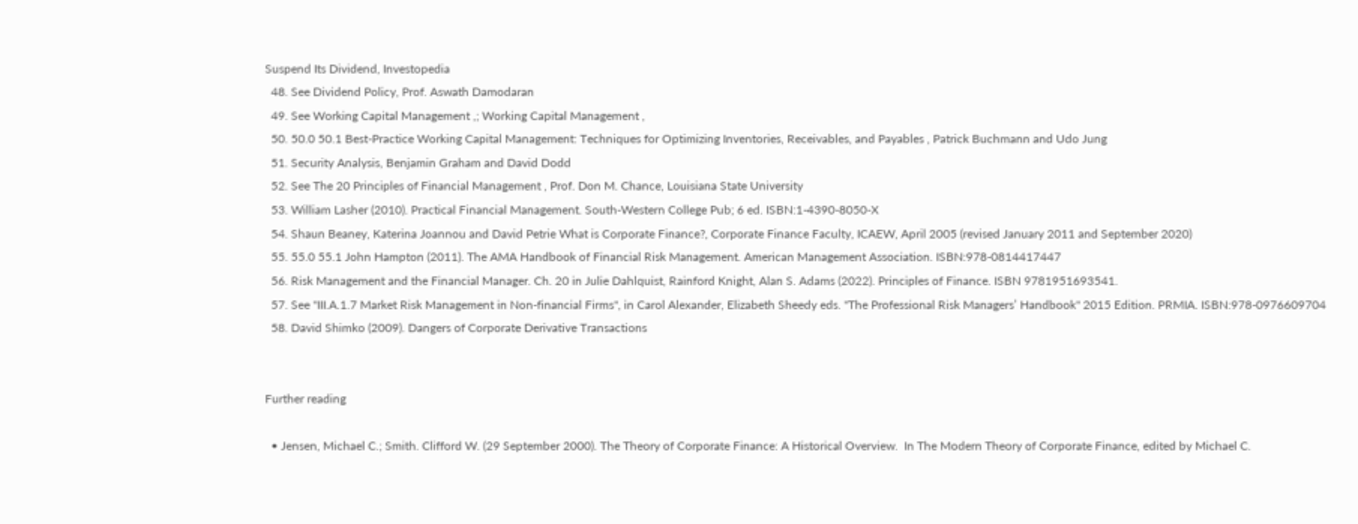Suspend Its Dividend, Investopedia
  48. See Dividend Policy, Prof. Aswath Damodaran
  49. See Working Capital Management ,; Working Capital Management ,
  50. 50.0 50.1 Best-Practice Working Capital Management: Techniques for Optimizing Inventories, Receivables, and Payables , Patrick Buchmann and Udo Jung
  51. Security Analysis, Benjamin Graham and David Dodd
  52. See The 20 Principles of Financial Management , Prof. Don M. Chance, Louisiana State University
  53. William Lasher (2010). Practical Financial Management. South-Western College Pub; 6 ed. ISBN:1-4390-8050-X
  54. Shaun Beaney, Katerina Joannou and David Petrie What is Corporate Finance?, Corporate Finance Faculty, ICAEW, April 2005 (revised January 2011 and September 2020)
  55. 55.0 55.1 John Hampton (2011). The AMA Handbook of Financial Risk Management. American Management Association. ISBN:978-0814417447
  56. Risk Management and the Financial Manager. Ch. 20 in Julie Dahlquist, Rainford Knight, Alan S. Adams (2022). Principles of Finance. ISBN 9781951693541.
  57. See "III.A.1.7 Market Risk Management in Non-financial Firms", in Carol Alexander, Elizabeth Sheedy eds. "The Professional Risk Managers’ Handbook" 2015 Edition. PRMIA. ISBN:978-0976609704
  58. David Shimko (2009). Dangers of Corporate Derivative Transactions


Further reading

  • Jensen, Michael C.; Smith. Clifford W. (29 September 2000). The Theory of Corporate Finance: A Historical Overview.  In The Modern Theory of Corporate Finance, edited by Michael C.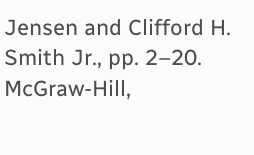Jensen and Clifford H. Smith Jr., pp. 2–20. McGraw-Hill,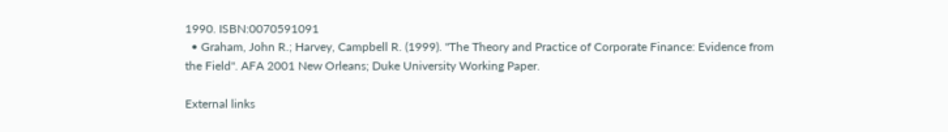1990. ISBN:0070591091
  • Graham, John R.; Harvey, Campbell R. (1999). "The Theory and Practice of Corporate Finance: Evidence from the Field". AFA 2001 New Orleans; Duke University Working Paper.

External links